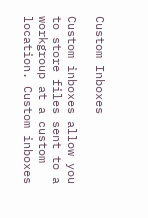Custom Inboxes

Custom inboxes allow you to store files sent to a workgroup at a custom location. Custom inboxes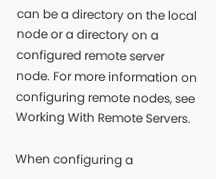can be a directory on the local node or a directory on a configured remote server node. For more information on configuring remote nodes, see Working With Remote Servers.

When configuring a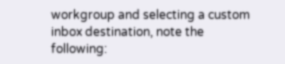workgroup and selecting a custom inbox destination, note the following: